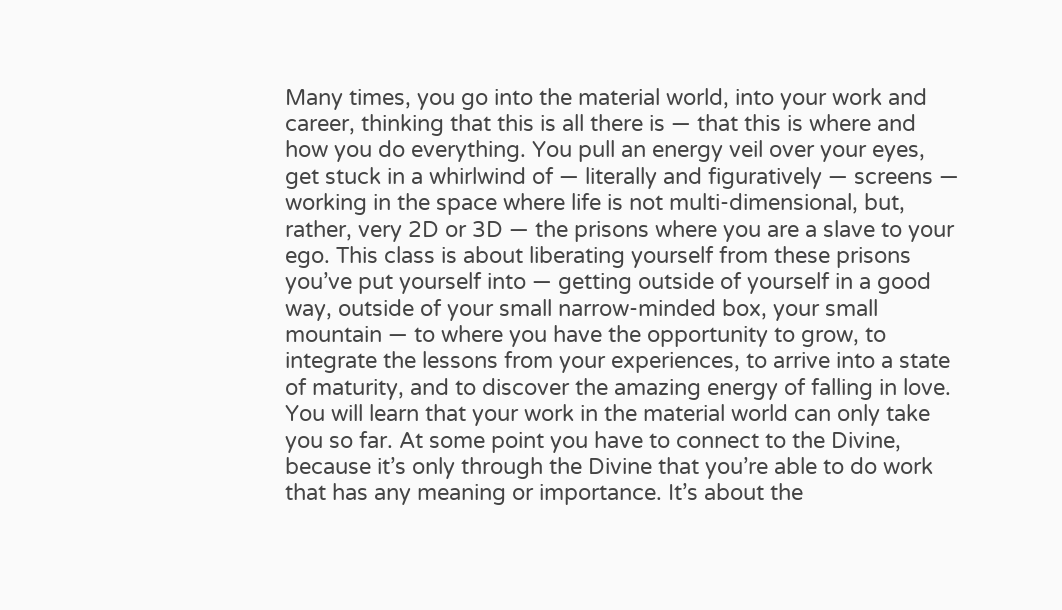Many times, you go into the material world, into your work and career, thinking that this is all there is — that this is where and how you do everything. You pull an energy veil over your eyes, get stuck in a whirlwind of — literally and figuratively — screens — working in the space where life is not multi-dimensional, but, rather, very 2D or 3D — the prisons where you are a slave to your ego. This class is about liberating yourself from these prisons you’ve put yourself into — getting outside of yourself in a good way, outside of your small narrow-minded box, your small mountain — to where you have the opportunity to grow, to integrate the lessons from your experiences, to arrive into a state of maturity, and to discover the amazing energy of falling in love. You will learn that your work in the material world can only take you so far. At some point you have to connect to the Divine, because it’s only through the Divine that you’re able to do work that has any meaning or importance. It’s about the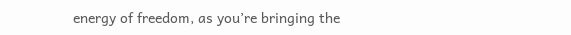energy of freedom, as you’re bringing the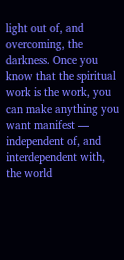light out of, and overcoming, the darkness. Once you know that the spiritual work is the work, you can make anything you want manifest — independent of, and interdependent with, the world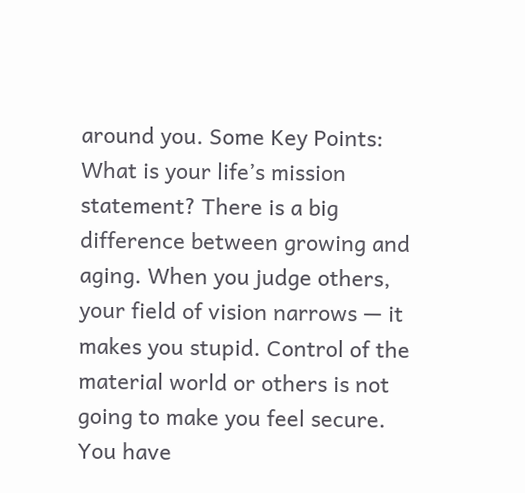around you. Some Key Points: What is your life’s mission statement? There is a big difference between growing and aging. When you judge others, your field of vision narrows — it makes you stupid. Control of the material world or others is not going to make you feel secure. You have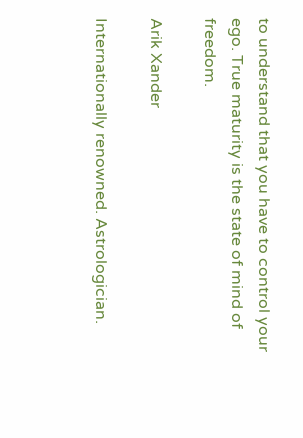to understand that you have to control your ego. True maturity is the state of mind of freedom.

Arik Xander

Internationally renowned. Astrologician.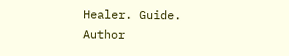Healer. Guide. Author